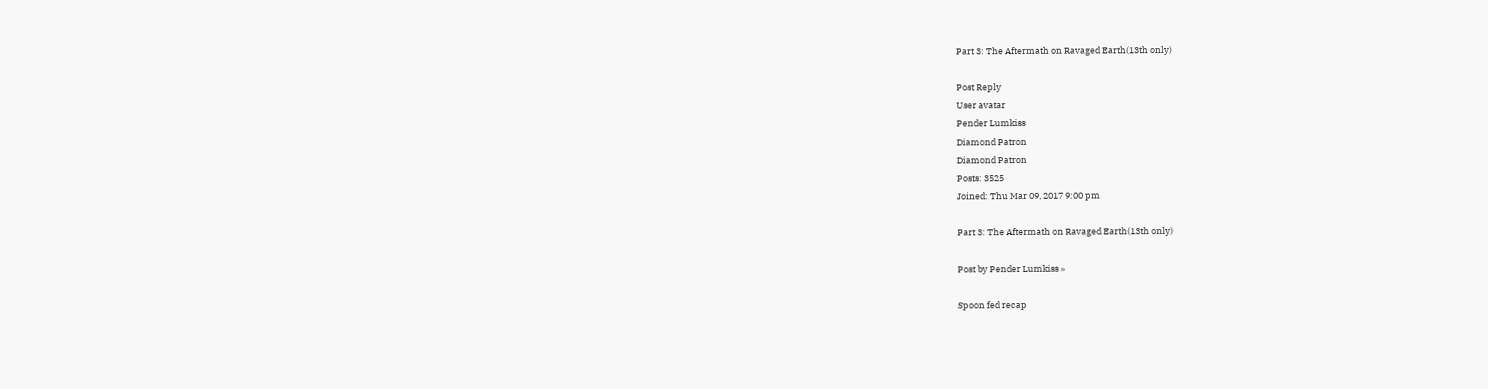Part 3: The Aftermath on Ravaged Earth(13th only)

Post Reply
User avatar
Pender Lumkiss
Diamond Patron
Diamond Patron
Posts: 3525
Joined: Thu Mar 09, 2017 9:00 pm

Part 3: The Aftermath on Ravaged Earth(13th only)

Post by Pender Lumkiss »

Spoon fed recap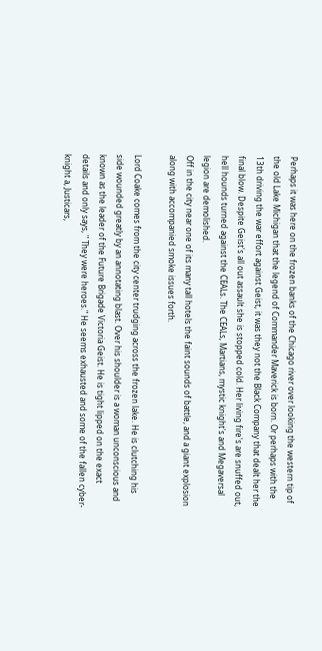Perhaps it was here on the frozen banks of the Chicago river over looking the western tip of the old Lake Michigan that the legend of Commander Maverick is born. Or perhaps with the 13th driving the war effort against Geist, it was they not the Black Company that dealt her the final blow. Despite Geist's all out assault she is stopped cold. Her living fire's are snuffed out, hell hounds turned against the CEALs. The CEALs, Martians, mystic knight's and Megaversal legion are demolished.
Off in the city near one of its many tall hotels the faint sounds of battle, and a giant explosion along with accompanied smoke issues forth.

Lord Coake comes from the city center trudging across the frozen lake. He is clutching his side wounded greatly by an annotating blast. Over his shoulder is a woman unconscious and known as the leader of the Future Brigade Victoria Geist. He is tight lipped on the exact details and only says, " They were heroes." He seems exhausted and some of the fallen cyber-knight a, Justicars,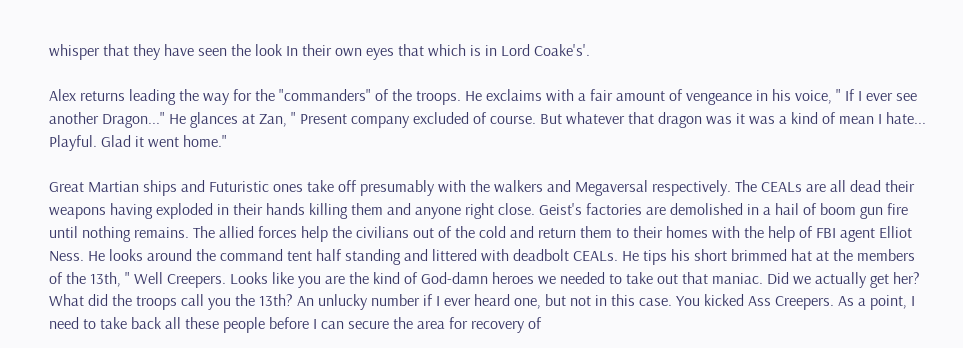whisper that they have seen the look In their own eyes that which is in Lord Coake's'.

Alex returns leading the way for the "commanders" of the troops. He exclaims with a fair amount of vengeance in his voice, " If I ever see another Dragon..." He glances at Zan, " Present company excluded of course. But whatever that dragon was it was a kind of mean I hate... Playful. Glad it went home."

Great Martian ships and Futuristic ones take off presumably with the walkers and Megaversal respectively. The CEALs are all dead their weapons having exploded in their hands killing them and anyone right close. Geist's factories are demolished in a hail of boom gun fire until nothing remains. The allied forces help the civilians out of the cold and return them to their homes with the help of FBI agent Elliot Ness. He looks around the command tent half standing and littered with deadbolt CEALs. He tips his short brimmed hat at the members of the 13th, " Well Creepers. Looks like you are the kind of God-damn heroes we needed to take out that maniac. Did we actually get her? What did the troops call you the 13th? An unlucky number if I ever heard one, but not in this case. You kicked Ass Creepers. As a point, I need to take back all these people before I can secure the area for recovery of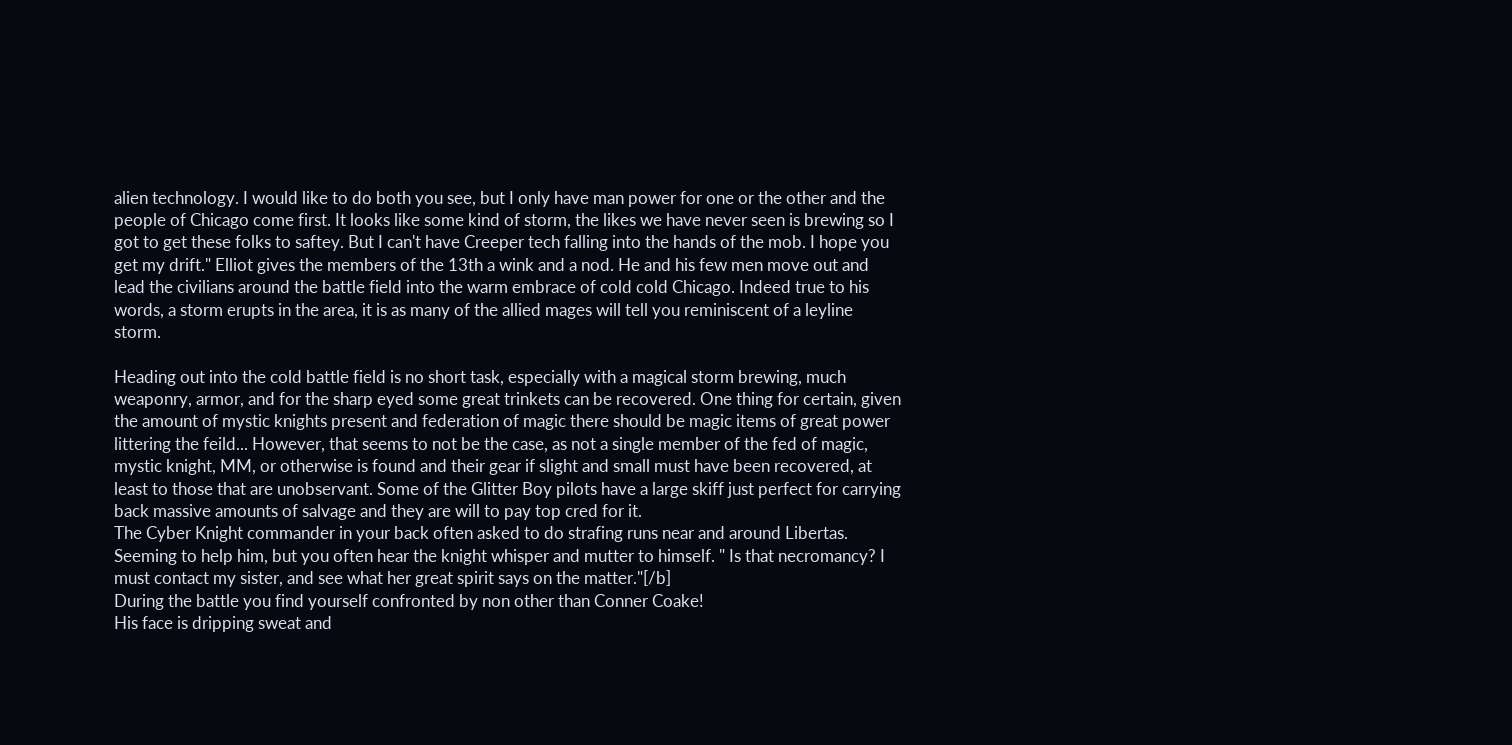alien technology. I would like to do both you see, but I only have man power for one or the other and the people of Chicago come first. It looks like some kind of storm, the likes we have never seen is brewing so I got to get these folks to saftey. But I can't have Creeper tech falling into the hands of the mob. I hope you get my drift." Elliot gives the members of the 13th a wink and a nod. He and his few men move out and lead the civilians around the battle field into the warm embrace of cold cold Chicago. Indeed true to his words, a storm erupts in the area, it is as many of the allied mages will tell you reminiscent of a leyline storm.

Heading out into the cold battle field is no short task, especially with a magical storm brewing, much weaponry, armor, and for the sharp eyed some great trinkets can be recovered. One thing for certain, given the amount of mystic knights present and federation of magic there should be magic items of great power littering the feild... However, that seems to not be the case, as not a single member of the fed of magic, mystic knight, MM, or otherwise is found and their gear if slight and small must have been recovered, at least to those that are unobservant. Some of the Glitter Boy pilots have a large skiff just perfect for carrying back massive amounts of salvage and they are will to pay top cred for it.
The Cyber Knight commander in your back often asked to do strafing runs near and around Libertas. Seeming to help him, but you often hear the knight whisper and mutter to himself. " Is that necromancy? I must contact my sister, and see what her great spirit says on the matter."[/b]
During the battle you find yourself confronted by non other than Conner Coake!
His face is dripping sweat and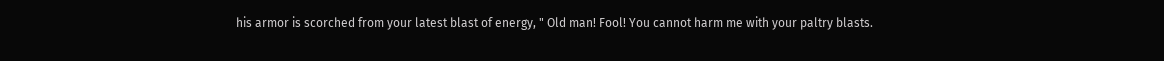his armor is scorched from your latest blast of energy, " Old man! Fool! You cannot harm me with your paltry blasts.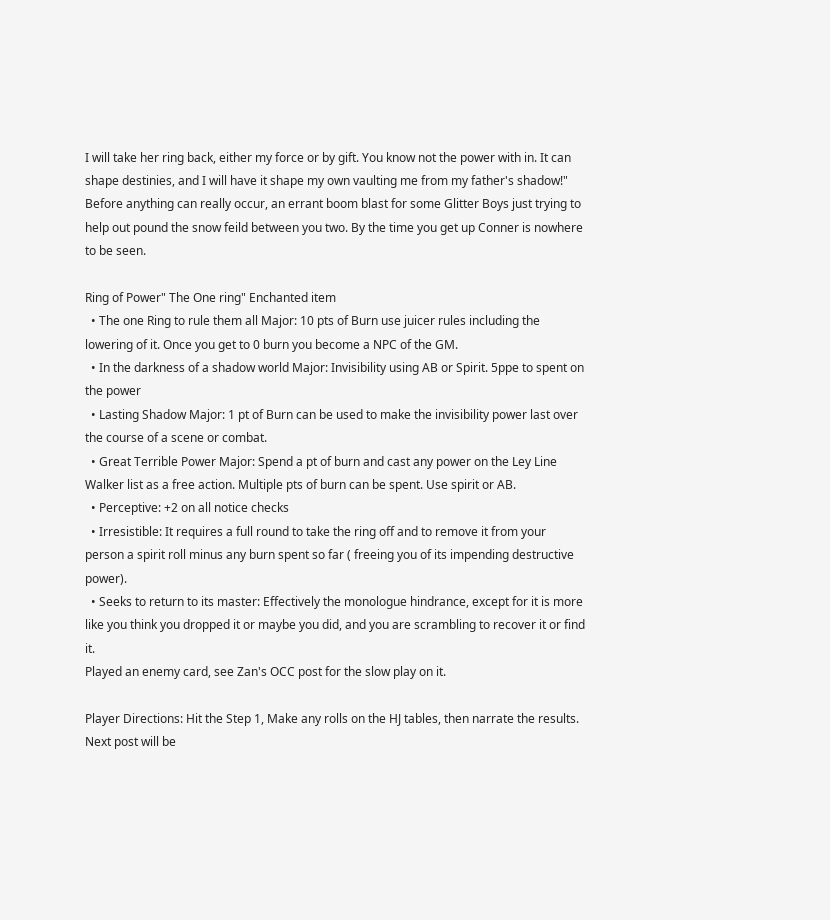I will take her ring back, either my force or by gift. You know not the power with in. It can shape destinies, and I will have it shape my own vaulting me from my father's shadow!" Before anything can really occur, an errant boom blast for some Glitter Boys just trying to help out pound the snow feild between you two. By the time you get up Conner is nowhere to be seen.

Ring of Power" The One ring" Enchanted item
  • The one Ring to rule them all Major: 10 pts of Burn use juicer rules including the lowering of it. Once you get to 0 burn you become a NPC of the GM.
  • In the darkness of a shadow world Major: Invisibility using AB or Spirit. 5ppe to spent on the power
  • Lasting Shadow Major: 1 pt of Burn can be used to make the invisibility power last over the course of a scene or combat.
  • Great Terrible Power Major: Spend a pt of burn and cast any power on the Ley Line Walker list as a free action. Multiple pts of burn can be spent. Use spirit or AB.
  • Perceptive: +2 on all notice checks
  • Irresistible: It requires a full round to take the ring off and to remove it from your person a spirit roll minus any burn spent so far ( freeing you of its impending destructive power).
  • Seeks to return to its master: Effectively the monologue hindrance, except for it is more like you think you dropped it or maybe you did, and you are scrambling to recover it or find it.
Played an enemy card, see Zan's OCC post for the slow play on it.

Player Directions: Hit the Step 1, Make any rolls on the HJ tables, then narrate the results. Next post will be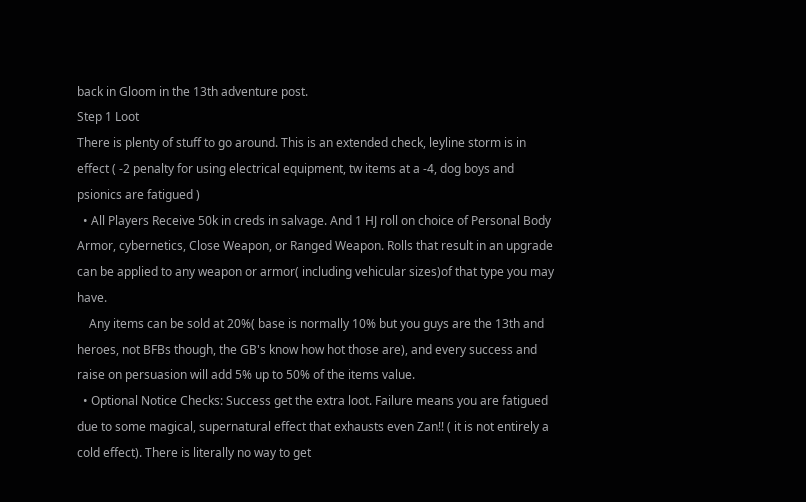back in Gloom in the 13th adventure post.
Step 1 Loot
There is plenty of stuff to go around. This is an extended check, leyline storm is in effect ( -2 penalty for using electrical equipment, tw items at a -4, dog boys and psionics are fatigued )
  • All Players Receive 50k in creds in salvage. And 1 HJ roll on choice of Personal Body Armor, cybernetics, Close Weapon, or Ranged Weapon. Rolls that result in an upgrade can be applied to any weapon or armor( including vehicular sizes)of that type you may have.
    Any items can be sold at 20%( base is normally 10% but you guys are the 13th and heroes, not BFBs though, the GB's know how hot those are), and every success and raise on persuasion will add 5% up to 50% of the items value.
  • Optional Notice Checks: Success get the extra loot. Failure means you are fatigued due to some magical, supernatural effect that exhausts even Zan!! ( it is not entirely a cold effect). There is literally no way to get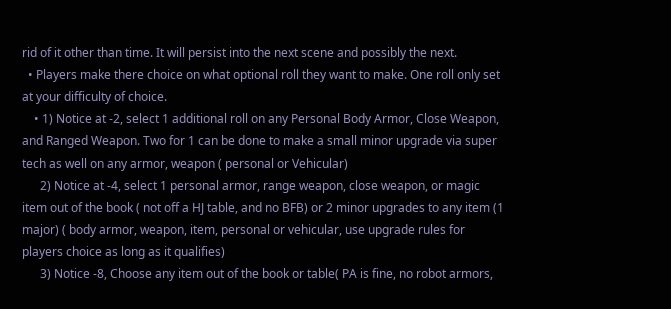rid of it other than time. It will persist into the next scene and possibly the next.
  • Players make there choice on what optional roll they want to make. One roll only set at your difficulty of choice.
    • 1) Notice at -2, select 1 additional roll on any Personal Body Armor, Close Weapon, and Ranged Weapon. Two for 1 can be done to make a small minor upgrade via super tech as well on any armor, weapon ( personal or Vehicular)
      2) Notice at -4, select 1 personal armor, range weapon, close weapon, or magic item out of the book ( not off a HJ table, and no BFB) or 2 minor upgrades to any item (1 major) ( body armor, weapon, item, personal or vehicular, use upgrade rules for players choice as long as it qualifies)
      3) Notice -8, Choose any item out of the book or table( PA is fine, no robot armors,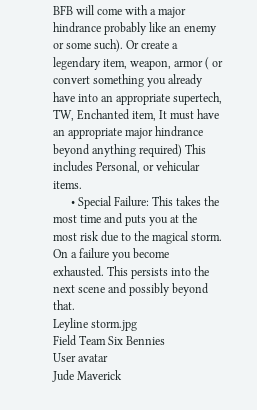BFB will come with a major hindrance probably like an enemy or some such). Or create a legendary item, weapon, armor ( or convert something you already have into an appropriate supertech, TW, Enchanted item, It must have an appropriate major hindrance beyond anything required) This includes Personal, or vehicular items.
      • Special Failure: This takes the most time and puts you at the most risk due to the magical storm. On a failure you become exhausted. This persists into the next scene and possibly beyond that.
Leyline storm.jpg
Field Team Six Bennies
User avatar
Jude Maverick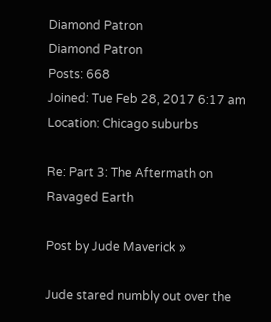Diamond Patron
Diamond Patron
Posts: 668
Joined: Tue Feb 28, 2017 6:17 am
Location: Chicago suburbs

Re: Part 3: The Aftermath on Ravaged Earth

Post by Jude Maverick »

Jude stared numbly out over the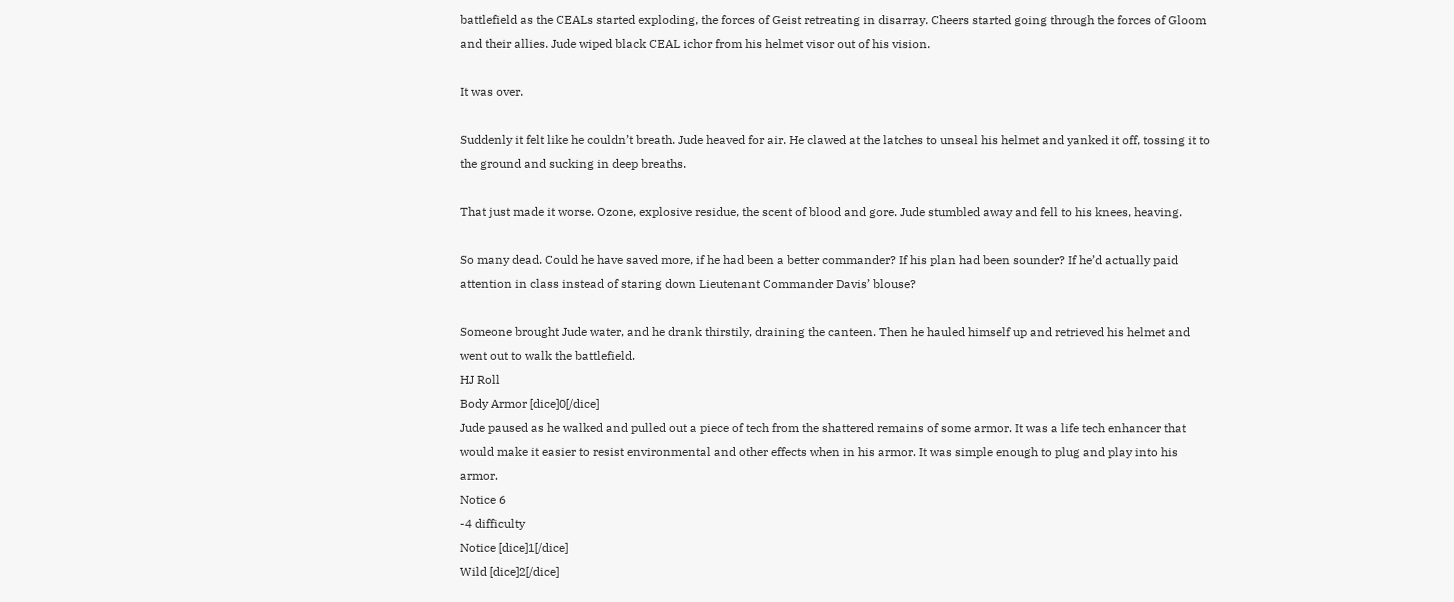battlefield as the CEALs started exploding, the forces of Geist retreating in disarray. Cheers started going through the forces of Gloom and their allies. Jude wiped black CEAL ichor from his helmet visor out of his vision.

It was over.

Suddenly it felt like he couldn’t breath. Jude heaved for air. He clawed at the latches to unseal his helmet and yanked it off, tossing it to the ground and sucking in deep breaths.

That just made it worse. Ozone, explosive residue, the scent of blood and gore. Jude stumbled away and fell to his knees, heaving.

So many dead. Could he have saved more, if he had been a better commander? If his plan had been sounder? If he’d actually paid attention in class instead of staring down Lieutenant Commander Davis’ blouse?

Someone brought Jude water, and he drank thirstily, draining the canteen. Then he hauled himself up and retrieved his helmet and went out to walk the battlefield.
HJ Roll
Body Armor [dice]0[/dice]
Jude paused as he walked and pulled out a piece of tech from the shattered remains of some armor. It was a life tech enhancer that would make it easier to resist environmental and other effects when in his armor. It was simple enough to plug and play into his armor.
Notice 6
-4 difficulty
Notice [dice]1[/dice]
Wild [dice]2[/dice]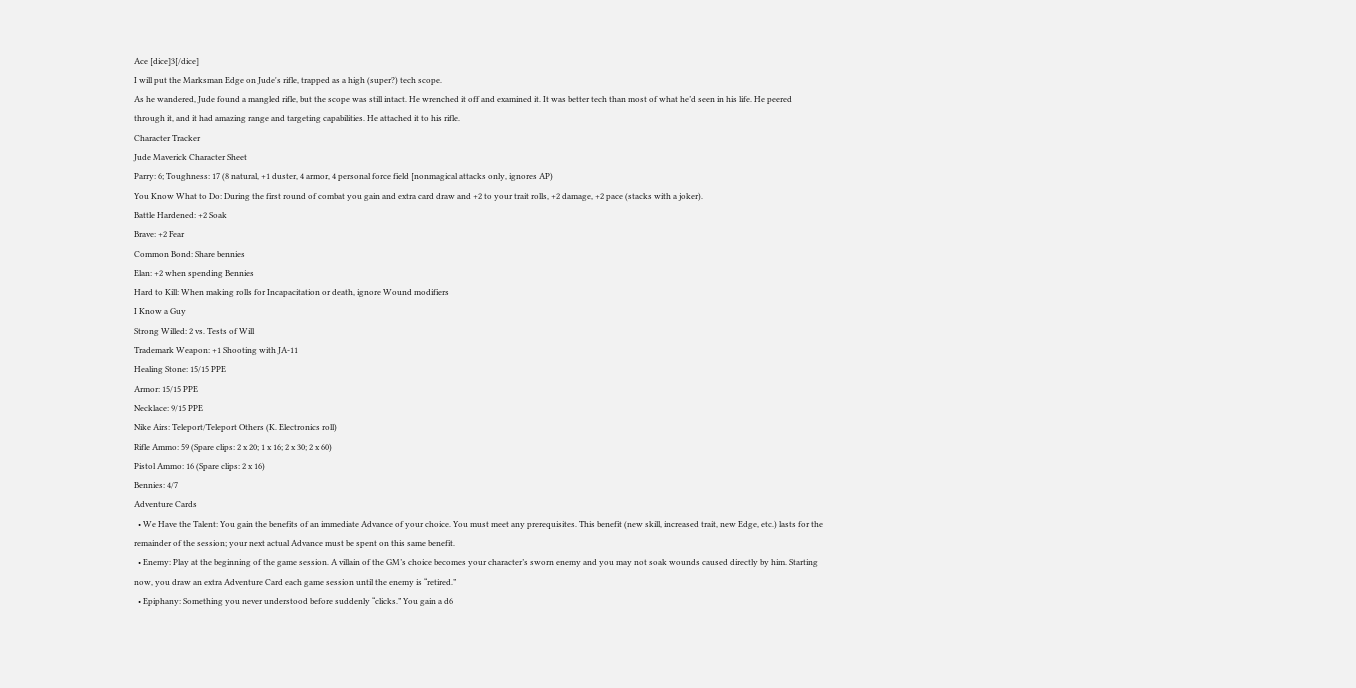Ace [dice]3[/dice]
I will put the Marksman Edge on Jude's rifle, trapped as a high (super?) tech scope.
As he wandered, Jude found a mangled rifle, but the scope was still intact. He wrenched it off and examined it. It was better tech than most of what he’d seen in his life. He peered through it, and it had amazing range and targeting capabilities. He attached it to his rifle.
Character Tracker
Jude Maverick Character Sheet
Parry: 6; Toughness: 17 (8 natural, +1 duster, 4 armor, 4 personal force field [nonmagical attacks only, ignores AP)
You Know What to Do: During the first round of combat you gain and extra card draw and +2 to your trait rolls, +2 damage, +2 pace (stacks with a joker).
Battle Hardened: +2 Soak
Brave: +2 Fear
Common Bond: Share bennies
Elan: +2 when spending Bennies
Hard to Kill: When making rolls for Incapacitation or death, ignore Wound modifiers
I Know a Guy
Strong Willed: 2 vs. Tests of Will
Trademark Weapon: +1 Shooting with JA-11
Healing Stone: 15/15 PPE
Armor: 15/15 PPE
Necklace: 9/15 PPE
Nike Airs: Teleport/Teleport Others (K. Electronics roll)
Rifle Ammo: 59 (Spare clips: 2 x 20; 1 x 16; 2 x 30; 2 x 60)
Pistol Ammo: 16 (Spare clips: 2 x 16)
Bennies: 4/7
Adventure Cards
  • We Have the Talent: You gain the benefits of an immediate Advance of your choice. You must meet any prerequisites. This benefit (new skill, increased trait, new Edge, etc.) lasts for the remainder of the session; your next actual Advance must be spent on this same benefit.
  • Enemy: Play at the beginning of the game session. A villain of the GM’s choice becomes your character’s sworn enemy and you may not soak wounds caused directly by him. Starting now, you draw an extra Adventure Card each game session until the enemy is “retired.”
  • Epiphany: Something you never understood before suddenly “clicks.” You gain a d6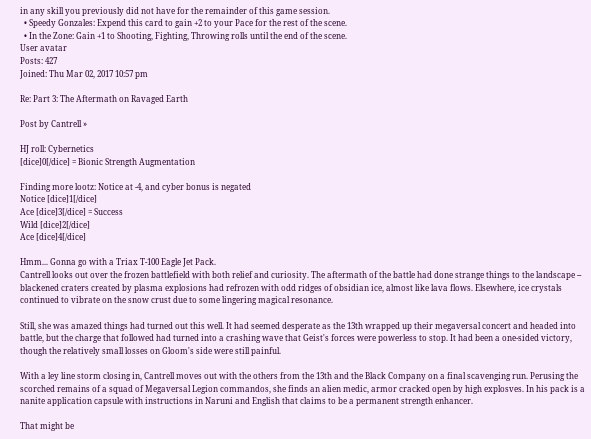in any skill you previously did not have for the remainder of this game session.
  • Speedy Gonzales: Expend this card to gain +2 to your Pace for the rest of the scene.
  • In the Zone: Gain +1 to Shooting, Fighting, Throwing rolls until the end of the scene.
User avatar
Posts: 427
Joined: Thu Mar 02, 2017 10:57 pm

Re: Part 3: The Aftermath on Ravaged Earth

Post by Cantrell »

HJ roll: Cybernetics
[dice]0[/dice] = Bionic Strength Augmentation

Finding more lootz: Notice at -4, and cyber bonus is negated
Notice [dice]1[/dice]
Ace [dice]3[/dice] = Success
Wild [dice]2[/dice]
Ace [dice]4[/dice]

Hmm... Gonna go with a Triax T-100 Eagle Jet Pack.
Cantrell looks out over the frozen battlefield with both relief and curiosity. The aftermath of the battle had done strange things to the landscape -- blackened craters created by plasma explosions had refrozen with odd ridges of obsidian ice, almost like lava flows. Elsewhere, ice crystals continued to vibrate on the snow crust due to some lingering magical resonance.

Still, she was amazed things had turned out this well. It had seemed desperate as the 13th wrapped up their megaversal concert and headed into battle, but the charge that followed had turned into a crashing wave that Geist's forces were powerless to stop. It had been a one-sided victory, though the relatively small losses on Gloom's side were still painful.

With a ley line storm closing in, Cantrell moves out with the others from the 13th and the Black Company on a final scavenging run. Perusing the scorched remains of a squad of Megaversal Legion commandos, she finds an alien medic, armor cracked open by high explosves. In his pack is a nanite application capsule with instructions in Naruni and English that claims to be a permanent strength enhancer.

That might be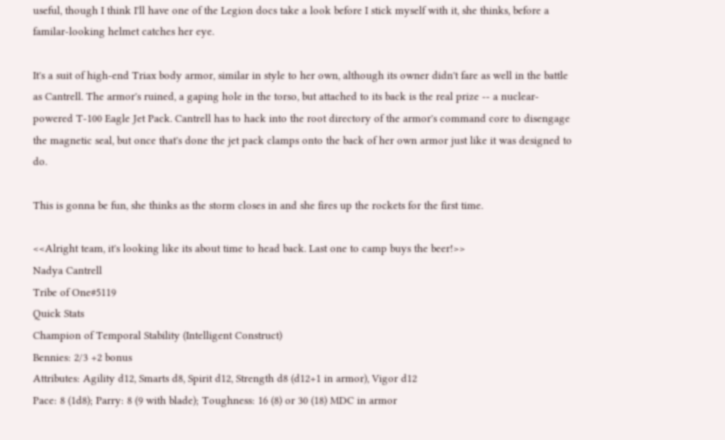useful, though I think I'll have one of the Legion docs take a look before I stick myself with it, she thinks, before a familar-looking helmet catches her eye.

It's a suit of high-end Triax body armor, similar in style to her own, although its owner didn't fare as well in the battle as Cantrell. The armor's ruined, a gaping hole in the torso, but attached to its back is the real prize -- a nuclear-powered T-100 Eagle Jet Pack. Cantrell has to hack into the root directory of the armor's command core to disengage the magnetic seal, but once that's done the jet pack clamps onto the back of her own armor just like it was designed to do.

This is gonna be fun, she thinks as the storm closes in and she fires up the rockets for the first time.

<<Alright team, it's looking like its about time to head back. Last one to camp buys the beer!>>
Nadya Cantrell
Tribe of One#5119
Quick Stats
Champion of Temporal Stability (Intelligent Construct)
Bennies: 2/3 +2 bonus
Attributes: Agility d12, Smarts d8, Spirit d12, Strength d8 (d12+1 in armor), Vigor d12
Pace: 8 (1d8); Parry: 8 (9 with blade); Toughness: 16 (8) or 30 (18) MDC in armor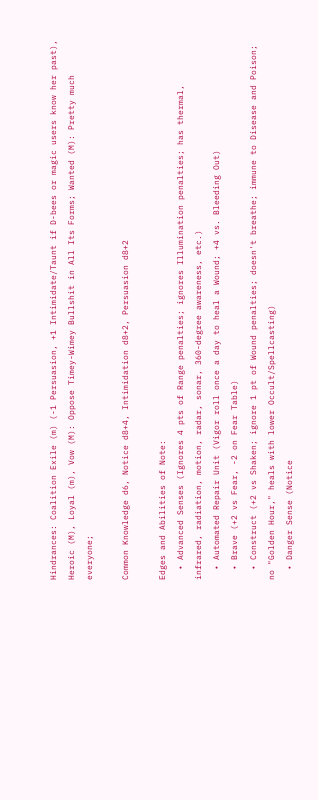Hindrances: Coalition Exile (m) (-1 Persuasion, +1 Intimidate/Taunt if D-bees or magic users know her past), Heroic (M), Loyal (m), Vow (M): Oppose Timey-Wimey Bullshit in All Its Forms; Wanted (M): Pretty much everyone;

Common Knowledge d6, Notice d8+4, Intimidation d8+2, Persuasion d8+2

Edges and Abilities of Note:
  • Advanced Senses (Ignores 4 pts of Range penalties; ignores Illumination penalties; has thermal, infrared, radiation, motion, radar, sonar, 360-degree awareness, etc.)
  • Automated Repair Unit (Vigor roll once a day to heal a Wound; +4 vs. Bleeding Out)
  • Brave (+2 vs Fear, -2 on Fear Table)
  • Construct (+2 vs Shaken; ignore 1 pt of Wound penalties; doesn't breathe; immune to Disease and Poison; no "Golden Hour," heals with lower Occult/Spellcasting)
  • Danger Sense (Notice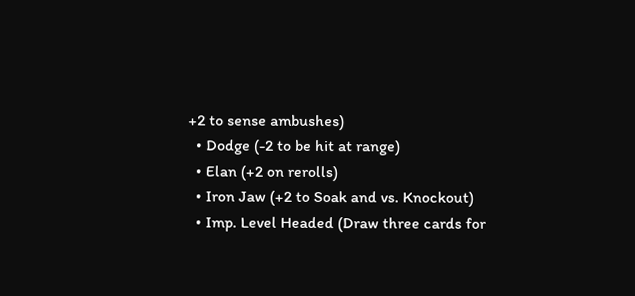+2 to sense ambushes)
  • Dodge (-2 to be hit at range)
  • Elan (+2 on rerolls)
  • Iron Jaw (+2 to Soak and vs. Knockout)
  • Imp. Level Headed (Draw three cards for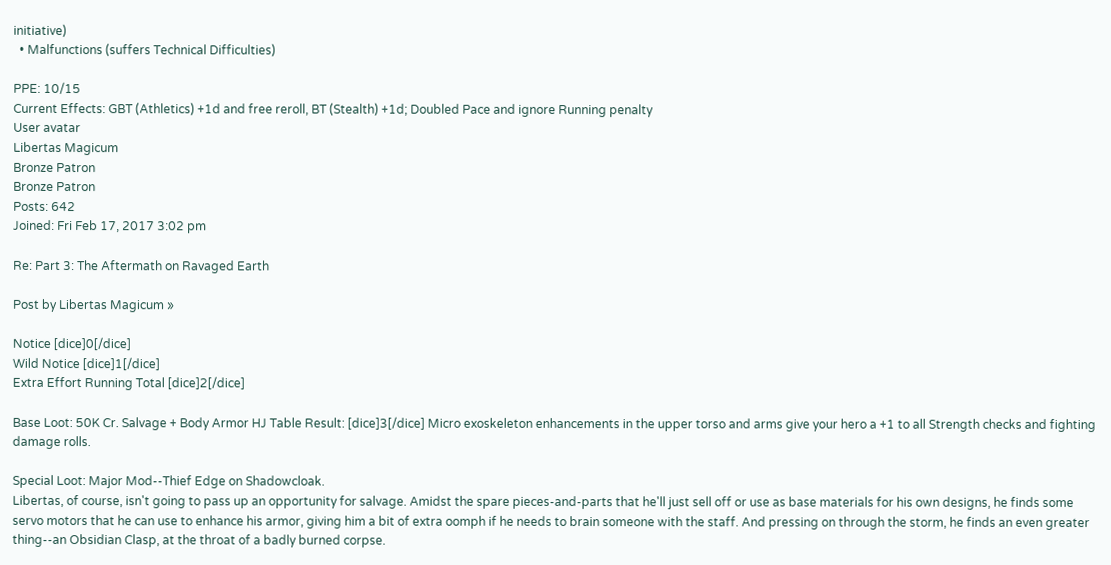initiative)
  • Malfunctions (suffers Technical Difficulties)

PPE: 10/15
Current Effects: GBT (Athletics) +1d and free reroll, BT (Stealth) +1d; Doubled Pace and ignore Running penalty
User avatar
Libertas Magicum
Bronze Patron
Bronze Patron
Posts: 642
Joined: Fri Feb 17, 2017 3:02 pm

Re: Part 3: The Aftermath on Ravaged Earth

Post by Libertas Magicum »

Notice [dice]0[/dice]
Wild Notice [dice]1[/dice]
Extra Effort Running Total [dice]2[/dice]

Base Loot: 50K Cr. Salvage + Body Armor HJ Table Result: [dice]3[/dice] Micro exoskeleton enhancements in the upper torso and arms give your hero a +1 to all Strength checks and fighting damage rolls.

Special Loot: Major Mod--Thief Edge on Shadowcloak.
Libertas, of course, isn't going to pass up an opportunity for salvage. Amidst the spare pieces-and-parts that he'll just sell off or use as base materials for his own designs, he finds some servo motors that he can use to enhance his armor, giving him a bit of extra oomph if he needs to brain someone with the staff. And pressing on through the storm, he finds an even greater thing--an Obsidian Clasp, at the throat of a badly burned corpse.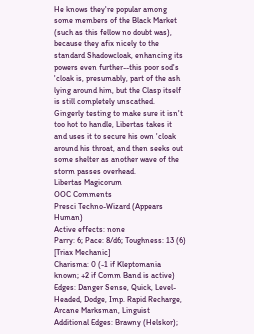He knows they're popular among some members of the Black Market (such as this fellow no doubt was), because they afix nicely to the standard Shadowcloak, enhancing its powers even further--this poor sod's 'cloak is, presumably, part of the ash lying around him, but the Clasp itself is still completely unscathed. Gingerly testing to make sure it isn't too hot to handle, Libertas takes it and uses it to secure his own 'cloak around his throat, and then seeks out some shelter as another wave of the storm passes overhead.
Libertas Magicorum
OOC Comments
Presci Techno-Wizard (Appears Human)
Active effects: none
Parry: 6; Pace: 8/d6; Toughness: 13 (6) [Triax Mechanic]
Charisma: 0 (-1 if Kleptomania known; +2 if Comm Band is active)
Edges: Danger Sense, Quick, Level-Headed, Dodge, Imp. Rapid Recharge, Arcane Marksman, Linguist
Additional Edges: Brawny (Helskor);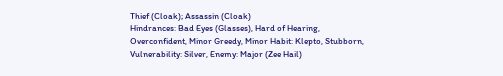Thief (Cloak); Assassin (Cloak)
Hindrances: Bad Eyes (Glasses), Hard of Hearing, Overconfident, Minor Greedy, Minor Habit: Klepto, Stubborn, Vulnerability: Silver, Enemy: Major (Zee Hail)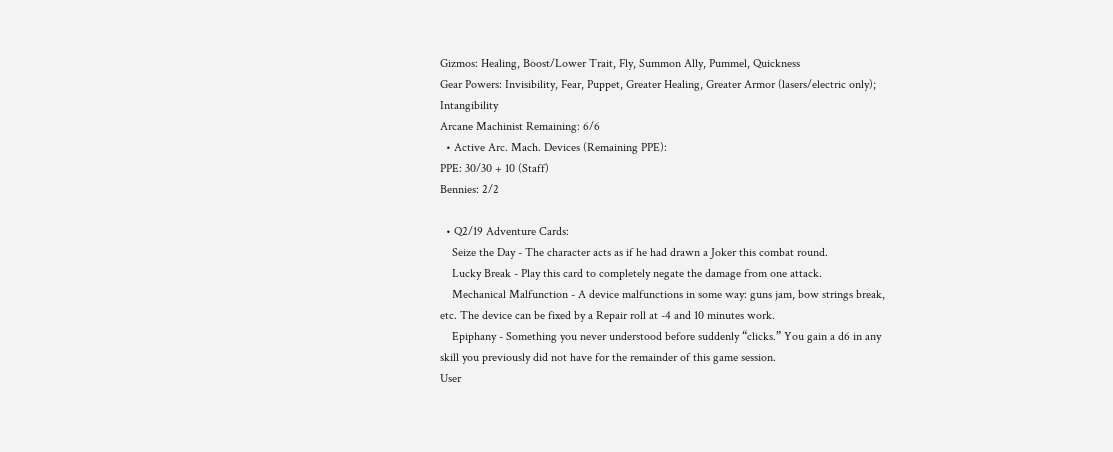Gizmos: Healing, Boost/Lower Trait, Fly, Summon Ally, Pummel, Quickness
Gear Powers: Invisibility, Fear, Puppet, Greater Healing, Greater Armor (lasers/electric only); Intangibility
Arcane Machinist Remaining: 6/6
  • Active Arc. Mach. Devices (Remaining PPE):
PPE: 30/30 + 10 (Staff)
Bennies: 2/2

  • Q2/19 Adventure Cards:
    Seize the Day - The character acts as if he had drawn a Joker this combat round.
    Lucky Break - Play this card to completely negate the damage from one attack.
    Mechanical Malfunction - A device malfunctions in some way: guns jam, bow strings break, etc. The device can be fixed by a Repair roll at -4 and 10 minutes work.
    Epiphany - Something you never understood before suddenly “clicks.” You gain a d6 in any skill you previously did not have for the remainder of this game session.
User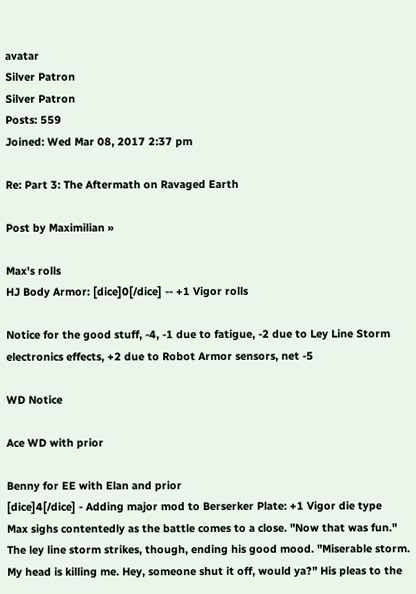avatar
Silver Patron
Silver Patron
Posts: 559
Joined: Wed Mar 08, 2017 2:37 pm

Re: Part 3: The Aftermath on Ravaged Earth

Post by Maximilian »

Max's rolls
HJ Body Armor: [dice]0[/dice] -- +1 Vigor rolls

Notice for the good stuff, -4, -1 due to fatigue, -2 due to Ley Line Storm electronics effects, +2 due to Robot Armor sensors, net -5

WD Notice

Ace WD with prior

Benny for EE with Elan and prior
[dice]4[/dice] - Adding major mod to Berserker Plate: +1 Vigor die type
Max sighs contentedly as the battle comes to a close. "Now that was fun." The ley line storm strikes, though, ending his good mood. "Miserable storm. My head is killing me. Hey, someone shut it off, would ya?" His pleas to the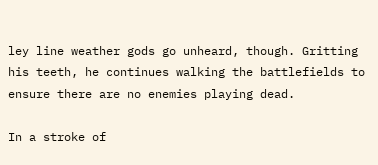ley line weather gods go unheard, though. Gritting his teeth, he continues walking the battlefields to ensure there are no enemies playing dead.

In a stroke of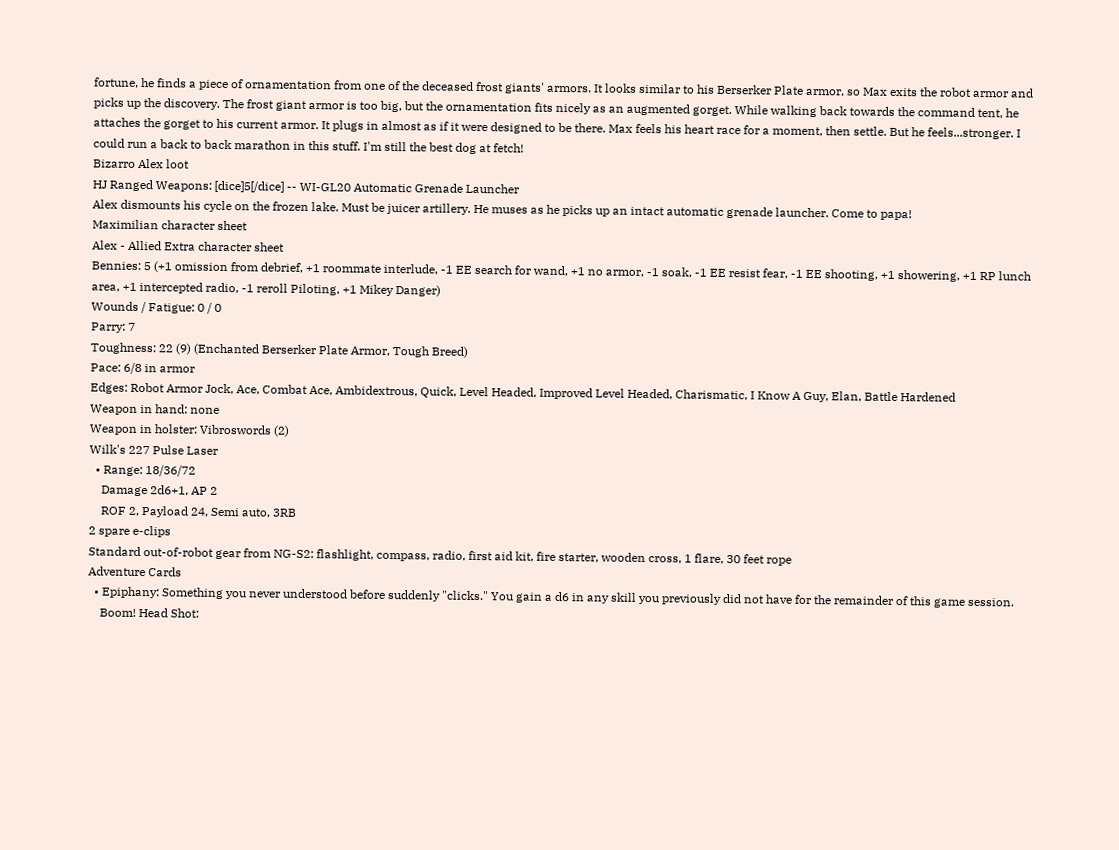fortune, he finds a piece of ornamentation from one of the deceased frost giants' armors. It looks similar to his Berserker Plate armor, so Max exits the robot armor and picks up the discovery. The frost giant armor is too big, but the ornamentation fits nicely as an augmented gorget. While walking back towards the command tent, he attaches the gorget to his current armor. It plugs in almost as if it were designed to be there. Max feels his heart race for a moment, then settle. But he feels...stronger. I could run a back to back marathon in this stuff. I'm still the best dog at fetch!
Bizarro Alex loot
HJ Ranged Weapons: [dice]5[/dice] -- WI-GL20 Automatic Grenade Launcher
Alex dismounts his cycle on the frozen lake. Must be juicer artillery. He muses as he picks up an intact automatic grenade launcher. Come to papa!
Maximilian character sheet
Alex - Allied Extra character sheet
Bennies: 5 (+1 omission from debrief, +1 roommate interlude, -1 EE search for wand, +1 no armor, -1 soak, -1 EE resist fear, -1 EE shooting, +1 showering, +1 RP lunch area, +1 intercepted radio, -1 reroll Piloting, +1 Mikey Danger)
Wounds / Fatigue: 0 / 0
Parry: 7
Toughness: 22 (9) (Enchanted Berserker Plate Armor, Tough Breed)
Pace: 6/8 in armor
Edges: Robot Armor Jock, Ace, Combat Ace, Ambidextrous, Quick, Level Headed, Improved Level Headed, Charismatic, I Know A Guy, Elan, Battle Hardened
Weapon in hand: none
Weapon in holster: Vibroswords (2)
Wilk's 227 Pulse Laser
  • Range: 18/36/72
    Damage 2d6+1, AP 2
    ROF 2, Payload 24, Semi auto, 3RB
2 spare e-clips
Standard out-of-robot gear from NG-S2: flashlight, compass, radio, first aid kit, fire starter, wooden cross, 1 flare, 30 feet rope
Adventure Cards
  • Epiphany: Something you never understood before suddenly "clicks." You gain a d6 in any skill you previously did not have for the remainder of this game session.
    Boom! Head Shot: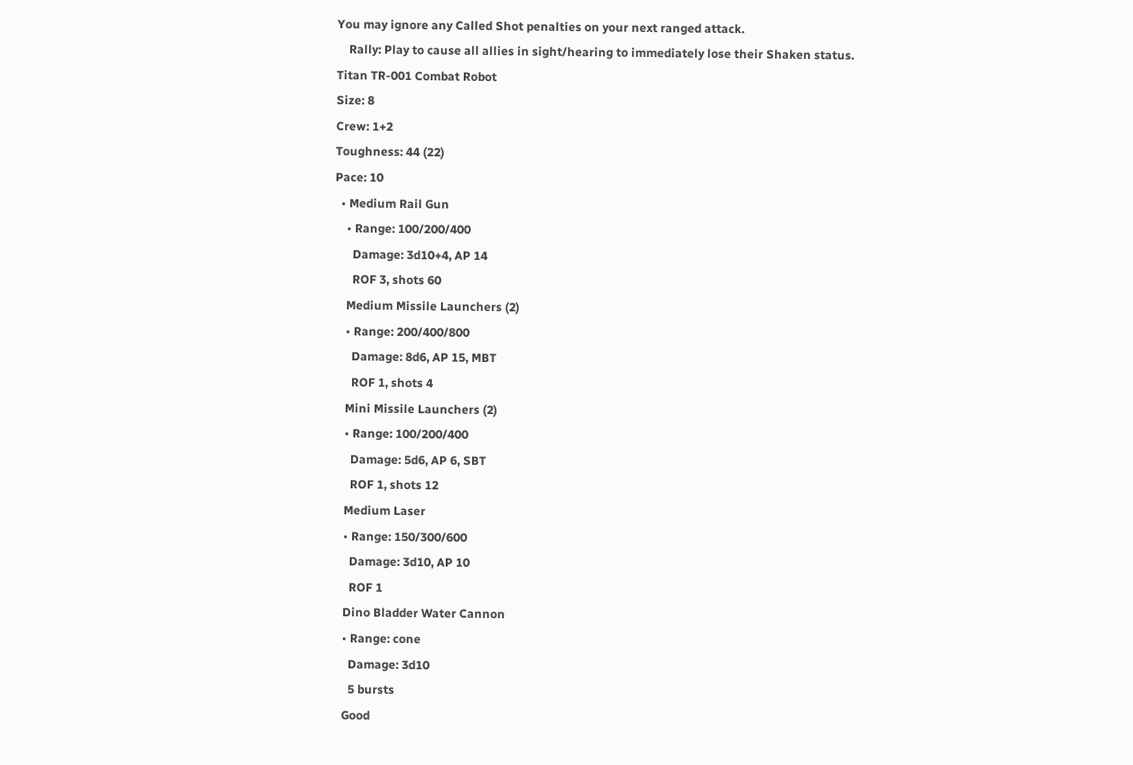You may ignore any Called Shot penalties on your next ranged attack.
    Rally: Play to cause all allies in sight/hearing to immediately lose their Shaken status.
Titan TR-001 Combat Robot
Size: 8
Crew: 1+2
Toughness: 44 (22)
Pace: 10
  • Medium Rail Gun
    • Range: 100/200/400
      Damage: 3d10+4, AP 14
      ROF 3, shots 60
    Medium Missile Launchers (2)
    • Range: 200/400/800
      Damage: 8d6, AP 15, MBT
      ROF 1, shots 4
    Mini Missile Launchers (2)
    • Range: 100/200/400
      Damage: 5d6, AP 6, SBT
      ROF 1, shots 12
    Medium Laser
    • Range: 150/300/600
      Damage: 3d10, AP 10
      ROF 1
    Dino Bladder Water Cannon
    • Range: cone
      Damage: 3d10
      5 bursts
    Good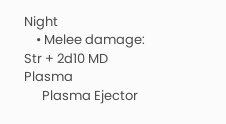Night
    • Melee damage: Str + 2d10 MD Plasma
      Plasma Ejector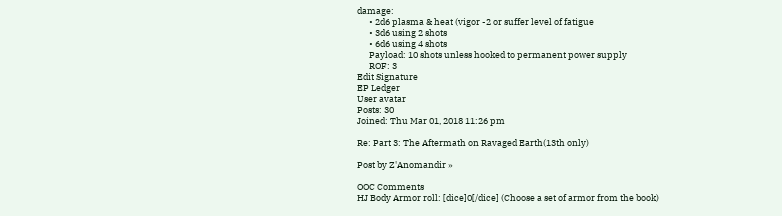damage:
      • 2d6 plasma & heat (vigor -2 or suffer level of fatigue
      • 3d6 using 2 shots
      • 6d6 using 4 shots
      Payload: 10 shots unless hooked to permanent power supply
      ROF: 3
Edit Signature
EP Ledger
User avatar
Posts: 30
Joined: Thu Mar 01, 2018 11:26 pm

Re: Part 3: The Aftermath on Ravaged Earth(13th only)

Post by Z'Anomandir »

OOC Comments
HJ Body Armor roll: [dice]0[/dice] (Choose a set of armor from the book)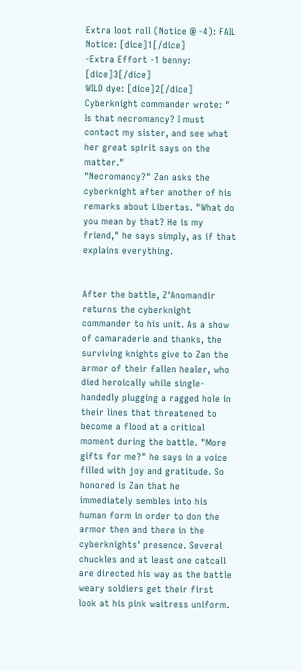Extra loot roll (Notice @ -4): FAIL
Notice: [dice]1[/dice]
-Extra Effort -1 benny: [dice]3[/dice]
WILD dye: [dice]2[/dice]
Cyberknight commander wrote: " Is that necromancy? I must contact my sister, and see what her great spirit says on the matter."
"Necromancy?" Zan asks the cyberknight after another of his remarks about Libertas. "What do you mean by that? He is my friend," he says simply, as if that explains everything.


After the battle, Z'Anomandir returns the cyberknight commander to his unit. As a show of camaraderie and thanks, the surviving knights give to Zan the armor of their fallen healer, who died heroically while single-handedly plugging a ragged hole in their lines that threatened to become a flood at a critical moment during the battle. "More gifts for me?" he says in a voice filled with joy and gratitude. So honored is Zan that he immediately sembles into his human form in order to don the armor then and there in the cyberknights' presence. Several chuckles and at least one catcall are directed his way as the battle weary soldiers get their first look at his pink waitress uniform.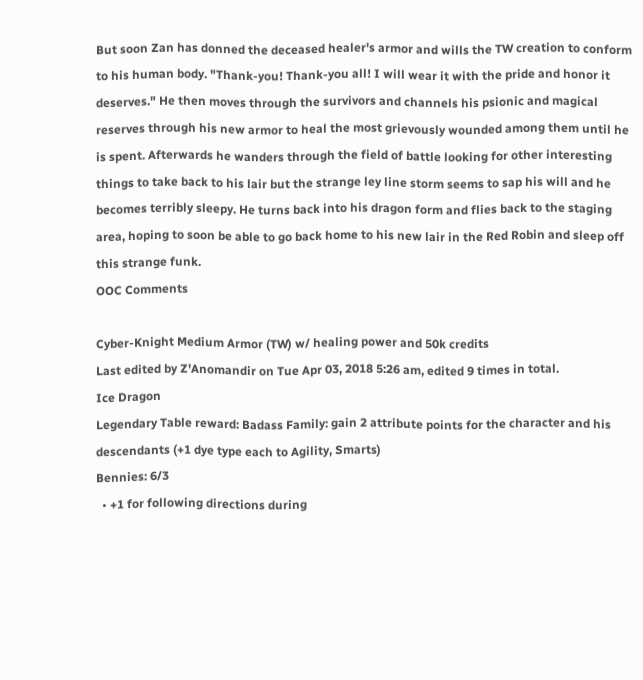But soon Zan has donned the deceased healer's armor and wills the TW creation to conform to his human body. "Thank-you! Thank-you all! I will wear it with the pride and honor it deserves." He then moves through the survivors and channels his psionic and magical reserves through his new armor to heal the most grievously wounded among them until he is spent. Afterwards he wanders through the field of battle looking for other interesting things to take back to his lair but the strange ley line storm seems to sap his will and he becomes terribly sleepy. He turns back into his dragon form and flies back to the staging area, hoping to soon be able to go back home to his new lair in the Red Robin and sleep off this strange funk.
OOC Comments

Cyber-Knight Medium Armor (TW) w/ healing power and 50k credits
Last edited by Z'Anomandir on Tue Apr 03, 2018 5:26 am, edited 9 times in total.
Ice Dragon
Legendary Table reward: Badass Family: gain 2 attribute points for the character and his descendants (+1 dye type each to Agility, Smarts)
Bennies: 6/3
  • +1 for following directions during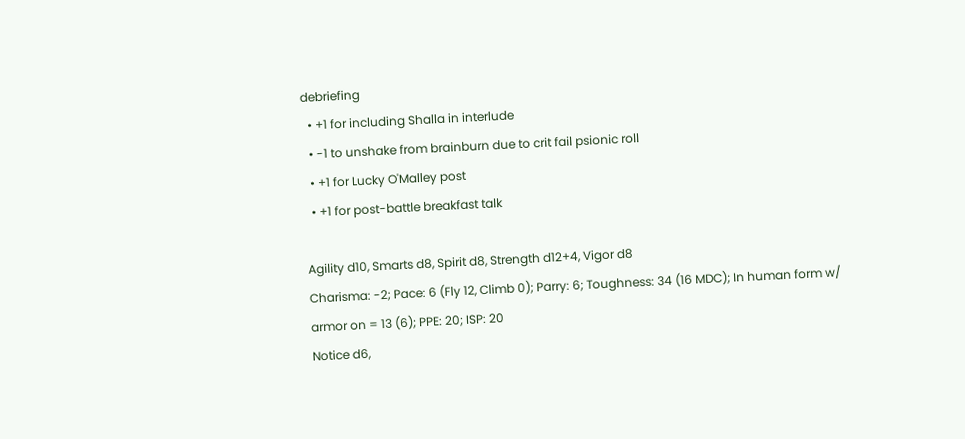debriefing
  • +1 for including Shalla in interlude
  • -1 to unshake from brainburn due to crit fail psionic roll
  • +1 for Lucky O'Malley post
  • +1 for post-battle breakfast talk

Agility d10, Smarts d8, Spirit d8, Strength d12+4, Vigor d8
Charisma: -2; Pace: 6 (Fly 12, Climb 0); Parry: 6; Toughness: 34 (16 MDC); In human form w/ armor on = 13 (6); PPE: 20; ISP: 20
Notice d6,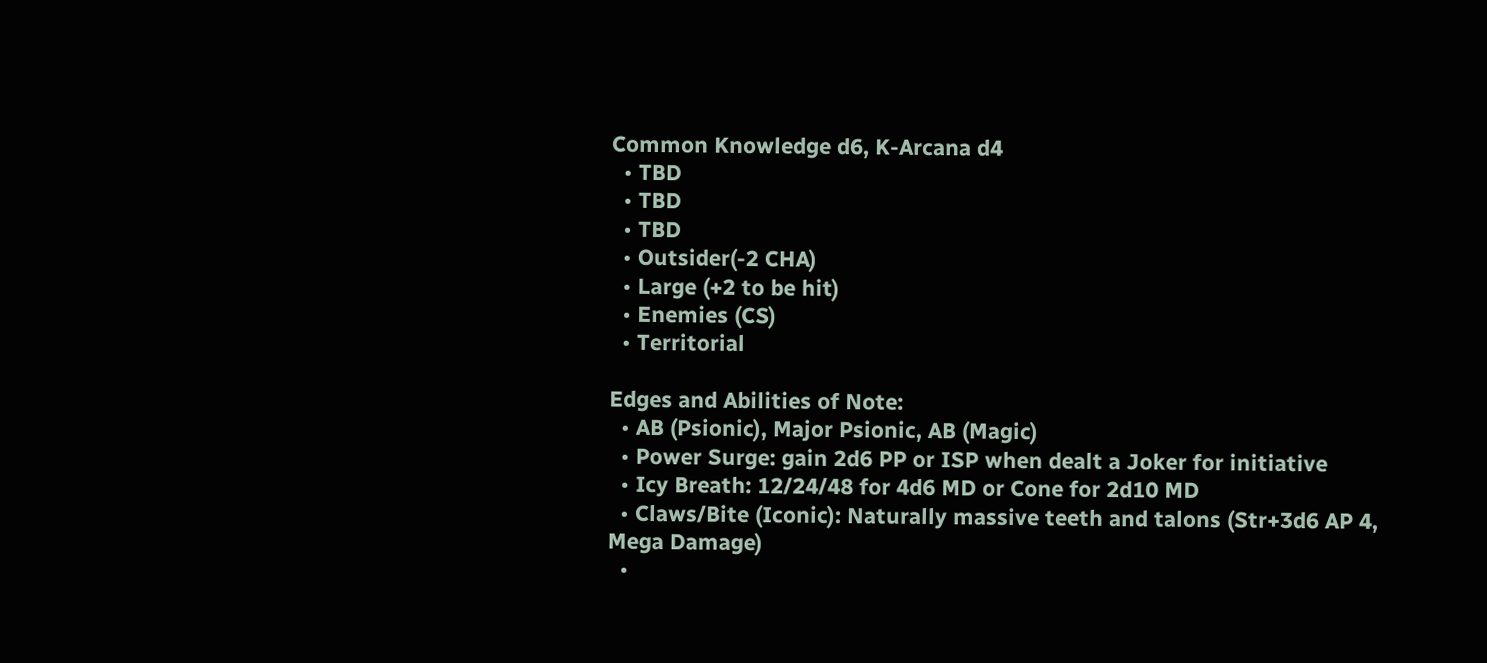Common Knowledge d6, K-Arcana d4
  • TBD
  • TBD
  • TBD
  • Outsider(-2 CHA)
  • Large (+2 to be hit)
  • Enemies (CS)
  • Territorial

Edges and Abilities of Note:
  • AB (Psionic), Major Psionic, AB (Magic)
  • Power Surge: gain 2d6 PP or ISP when dealt a Joker for initiative
  • Icy Breath: 12/24/48 for 4d6 MD or Cone for 2d10 MD
  • Claws/Bite (Iconic): Naturally massive teeth and talons (Str+3d6 AP 4, Mega Damage)
  •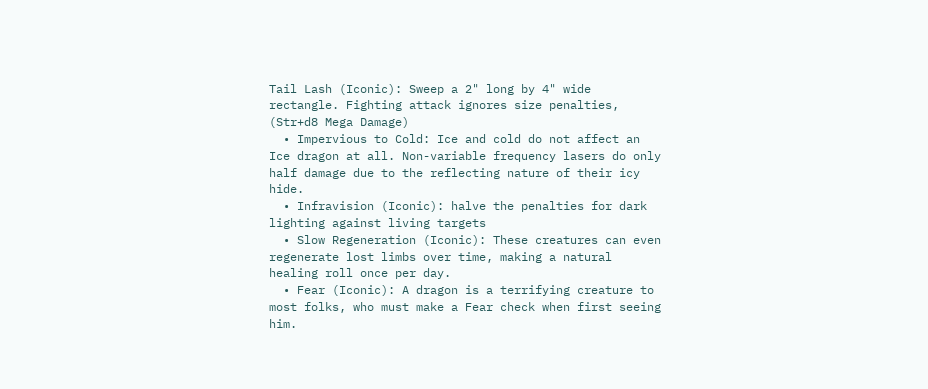Tail Lash (Iconic): Sweep a 2" long by 4" wide rectangle. Fighting attack ignores size penalties, (Str+d8 Mega Damage)
  • Impervious to Cold: Ice and cold do not affect an Ice dragon at all. Non-variable frequency lasers do only half damage due to the reflecting nature of their icy hide.
  • Infravision (Iconic): halve the penalties for dark lighting against living targets
  • Slow Regeneration (Iconic): These creatures can even regenerate lost limbs over time, making a natural healing roll once per day.
  • Fear (Iconic): A dragon is a terrifying creature to most folks, who must make a Fear check when first seeing him.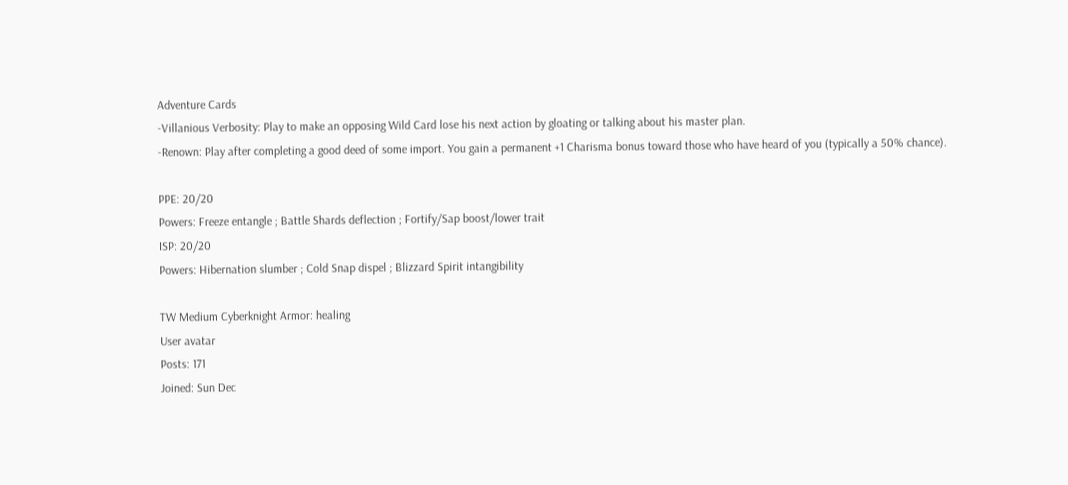Adventure Cards
-Villanious Verbosity: Play to make an opposing Wild Card lose his next action by gloating or talking about his master plan.
-Renown: Play after completing a good deed of some import. You gain a permanent +1 Charisma bonus toward those who have heard of you (typically a 50% chance).

PPE: 20/20
Powers: Freeze entangle ; Battle Shards deflection ; Fortify/Sap boost/lower trait
ISP: 20/20
Powers: Hibernation slumber ; Cold Snap dispel ; Blizzard Spirit intangibility

TW Medium Cyberknight Armor: healing
User avatar
Posts: 171
Joined: Sun Dec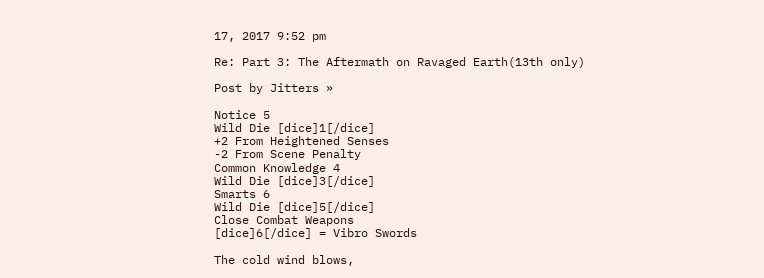17, 2017 9:52 pm

Re: Part 3: The Aftermath on Ravaged Earth(13th only)

Post by Jitters »

Notice 5
Wild Die [dice]1[/dice]
+2 From Heightened Senses
-2 From Scene Penalty
Common Knowledge 4
Wild Die [dice]3[/dice]
Smarts 6
Wild Die [dice]5[/dice]
Close Combat Weapons
[dice]6[/dice] = Vibro Swords

The cold wind blows,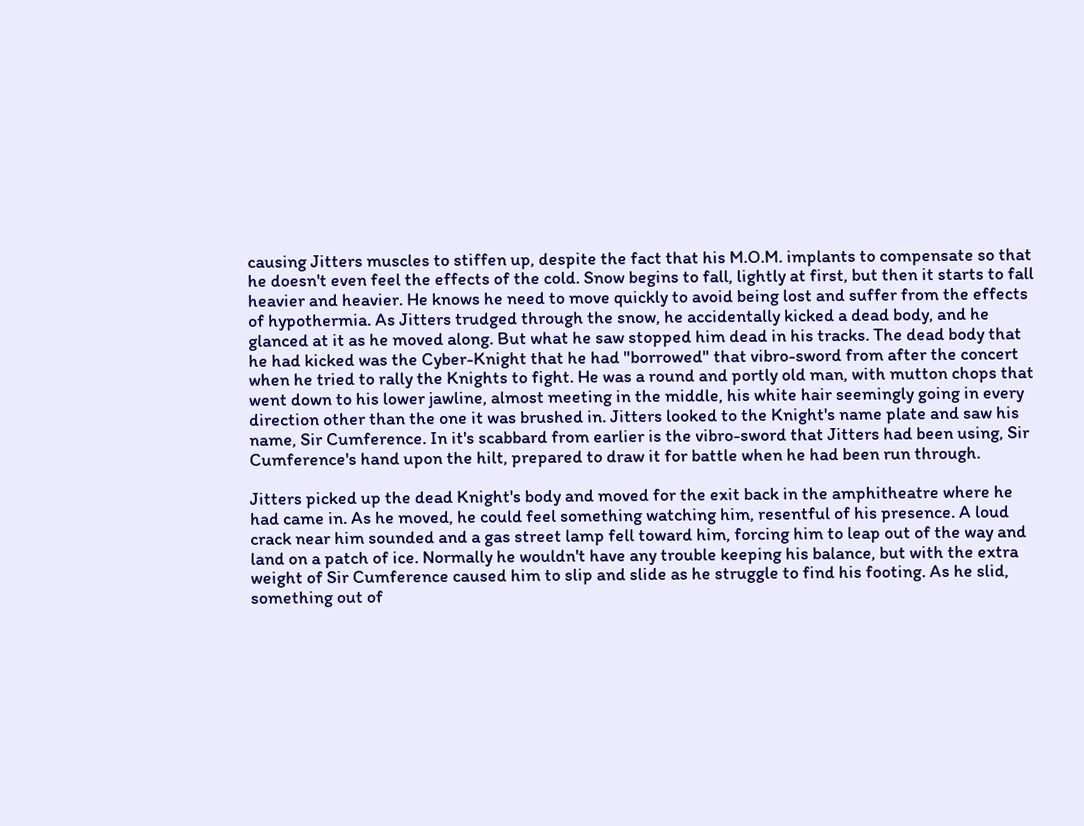causing Jitters muscles to stiffen up, despite the fact that his M.O.M. implants to compensate so that he doesn't even feel the effects of the cold. Snow begins to fall, lightly at first, but then it starts to fall heavier and heavier. He knows he need to move quickly to avoid being lost and suffer from the effects of hypothermia. As Jitters trudged through the snow, he accidentally kicked a dead body, and he glanced at it as he moved along. But what he saw stopped him dead in his tracks. The dead body that he had kicked was the Cyber-Knight that he had "borrowed" that vibro-sword from after the concert when he tried to rally the Knights to fight. He was a round and portly old man, with mutton chops that went down to his lower jawline, almost meeting in the middle, his white hair seemingly going in every direction other than the one it was brushed in. Jitters looked to the Knight's name plate and saw his name, Sir Cumference. In it's scabbard from earlier is the vibro-sword that Jitters had been using, Sir Cumference's hand upon the hilt, prepared to draw it for battle when he had been run through.

Jitters picked up the dead Knight's body and moved for the exit back in the amphitheatre where he had came in. As he moved, he could feel something watching him, resentful of his presence. A loud crack near him sounded and a gas street lamp fell toward him, forcing him to leap out of the way and land on a patch of ice. Normally he wouldn't have any trouble keeping his balance, but with the extra weight of Sir Cumference caused him to slip and slide as he struggle to find his footing. As he slid, something out of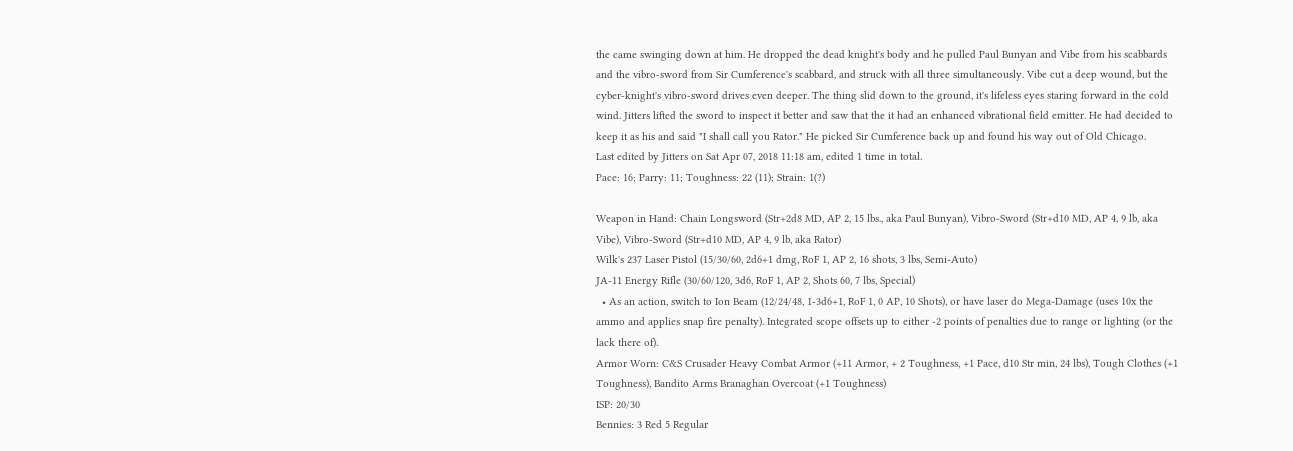the came swinging down at him. He dropped the dead knight's body and he pulled Paul Bunyan and Vibe from his scabbards and the vibro-sword from Sir Cumference's scabbard, and struck with all three simultaneously. Vibe cut a deep wound, but the cyber-knight's vibro-sword drives even deeper. The thing slid down to the ground, it's lifeless eyes staring forward in the cold wind. Jitters lifted the sword to inspect it better and saw that the it had an enhanced vibrational field emitter. He had decided to keep it as his and said "I shall call you Rator." He picked Sir Cumference back up and found his way out of Old Chicago.
Last edited by Jitters on Sat Apr 07, 2018 11:18 am, edited 1 time in total.
Pace: 16; Parry: 11; Toughness: 22 (11); Strain: 1(?)

Weapon in Hand: Chain Longsword (Str+2d8 MD, AP 2, 15 lbs., aka Paul Bunyan), Vibro-Sword (Str+d10 MD, AP 4, 9 lb, aka Vibe), Vibro-Sword (Str+d10 MD, AP 4, 9 lb, aka Rator)
Wilk's 237 Laser Pistol (15/30/60, 2d6+1 dmg, RoF 1, AP 2, 16 shots, 3 lbs, Semi-Auto)
JA-11 Energy Rifle (30/60/120, 3d6, RoF 1, AP 2, Shots 60, 7 lbs, Special)
  • As an action, switch to Ion Beam (12/24/48, 1-3d6+1, RoF 1, 0 AP, 10 Shots), or have laser do Mega-Damage (uses 10x the ammo and applies snap fire penalty). Integrated scope offsets up to either -2 points of penalties due to range or lighting (or the lack there of).
Armor Worn: C&S Crusader Heavy Combat Armor (+11 Armor, + 2 Toughness, +1 Pace, d10 Str min, 24 lbs), Tough Clothes (+1 Toughness), Bandito Arms Branaghan Overcoat (+1 Toughness)
ISP: 20/30
Bennies: 3 Red 5 Regular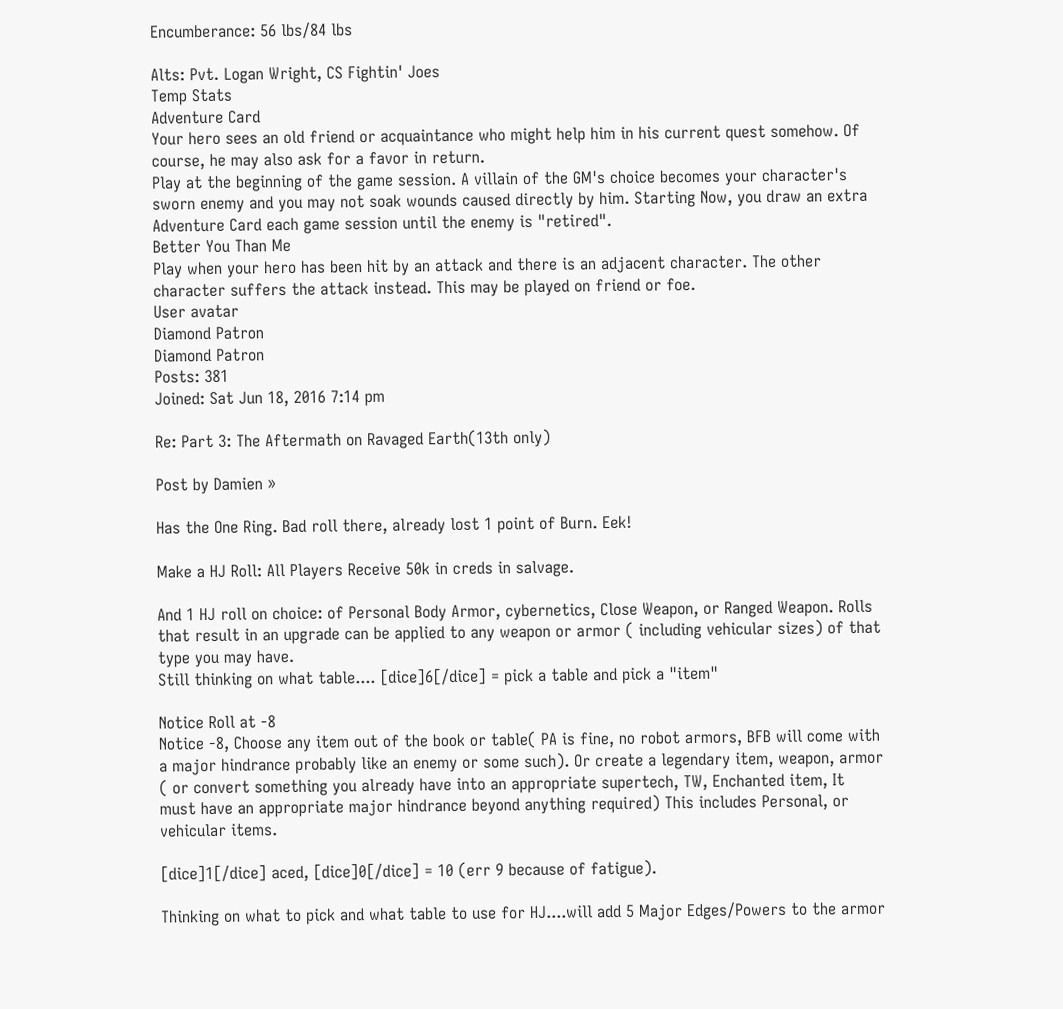Encumberance: 56 lbs/84 lbs

Alts: Pvt. Logan Wright, CS Fightin' Joes
Temp Stats
Adventure Card
Your hero sees an old friend or acquaintance who might help him in his current quest somehow. Of course, he may also ask for a favor in return.
Play at the beginning of the game session. A villain of the GM's choice becomes your character's sworn enemy and you may not soak wounds caused directly by him. Starting Now, you draw an extra Adventure Card each game session until the enemy is "retired".
Better You Than Me
Play when your hero has been hit by an attack and there is an adjacent character. The other character suffers the attack instead. This may be played on friend or foe.
User avatar
Diamond Patron
Diamond Patron
Posts: 381
Joined: Sat Jun 18, 2016 7:14 pm

Re: Part 3: The Aftermath on Ravaged Earth(13th only)

Post by Damien »

Has the One Ring. Bad roll there, already lost 1 point of Burn. Eek!

Make a HJ Roll: All Players Receive 50k in creds in salvage.

And 1 HJ roll on choice: of Personal Body Armor, cybernetics, Close Weapon, or Ranged Weapon. Rolls that result in an upgrade can be applied to any weapon or armor ( including vehicular sizes) of that type you may have.
Still thinking on what table.... [dice]6[/dice] = pick a table and pick a "item"

Notice Roll at -8
Notice -8, Choose any item out of the book or table( PA is fine, no robot armors, BFB will come with a major hindrance probably like an enemy or some such). Or create a legendary item, weapon, armor ( or convert something you already have into an appropriate supertech, TW, Enchanted item, It must have an appropriate major hindrance beyond anything required) This includes Personal, or vehicular items.

[dice]1[/dice] aced, [dice]0[/dice] = 10 (err 9 because of fatigue).

Thinking on what to pick and what table to use for HJ....will add 5 Major Edges/Powers to the armor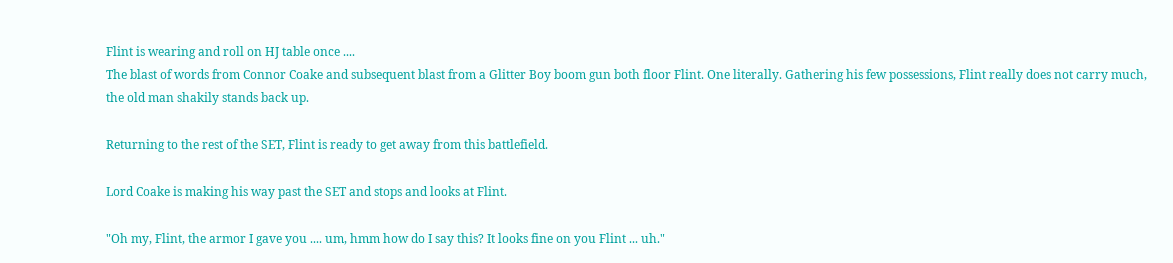Flint is wearing and roll on HJ table once ....
The blast of words from Connor Coake and subsequent blast from a Glitter Boy boom gun both floor Flint. One literally. Gathering his few possessions, Flint really does not carry much, the old man shakily stands back up.

Returning to the rest of the SET, Flint is ready to get away from this battlefield.

Lord Coake is making his way past the SET and stops and looks at Flint.

"Oh my, Flint, the armor I gave you .... um, hmm how do I say this? It looks fine on you Flint ... uh."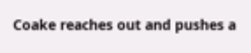Coake reaches out and pushes a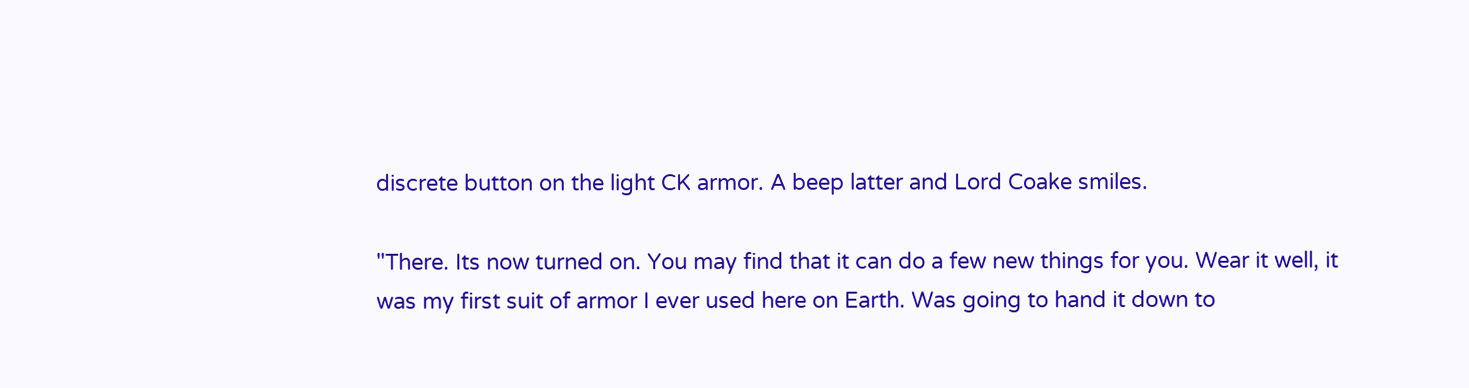discrete button on the light CK armor. A beep latter and Lord Coake smiles.

"There. Its now turned on. You may find that it can do a few new things for you. Wear it well, it was my first suit of armor I ever used here on Earth. Was going to hand it down to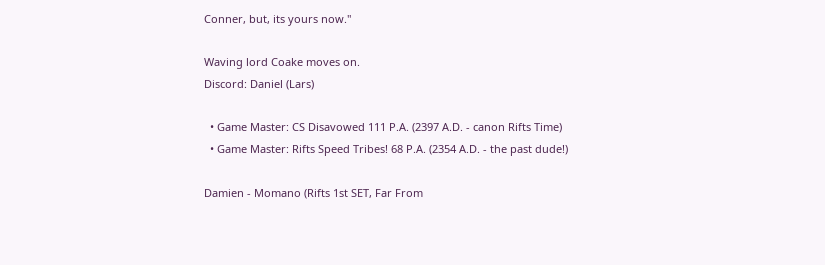Conner, but, its yours now."

Waving lord Coake moves on.
Discord: Daniel (Lars)

  • Game Master: CS Disavowed 111 P.A. (2397 A.D. - canon Rifts Time)
  • Game Master: Rifts Speed Tribes! 68 P.A. (2354 A.D. - the past dude!)

Damien - Momano (Rifts 1st SET, Far From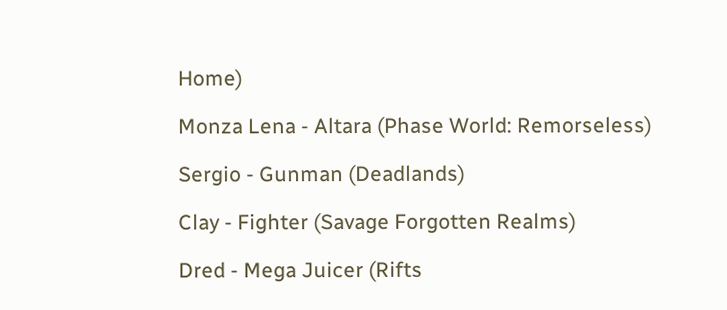Home)

Monza Lena - Altara (Phase World: Remorseless)

Sergio - Gunman (Deadlands)

Clay - Fighter (Savage Forgotten Realms)

Dred - Mega Juicer (Rifts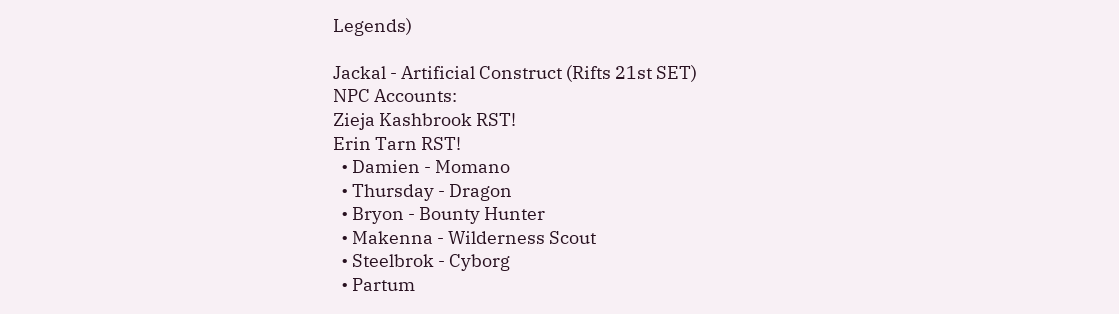Legends)

Jackal - Artificial Construct (Rifts 21st SET)
NPC Accounts:
Zieja Kashbrook RST!
Erin Tarn RST!
  • Damien - Momano
  • Thursday - Dragon
  • Bryon - Bounty Hunter
  • Makenna - Wilderness Scout
  • Steelbrok - Cyborg
  • Partum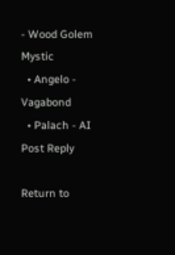- Wood Golem Mystic
  • Angelo - Vagabond
  • Palach - AI
Post Reply

Return to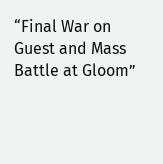“Final War on Guest and Mass Battle at Gloom”